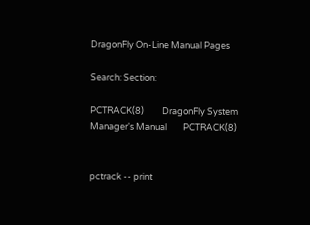DragonFly On-Line Manual Pages

Search: Section:

PCTRACK(8)         DragonFly System Manager's Manual        PCTRACK(8)


pctrack -- print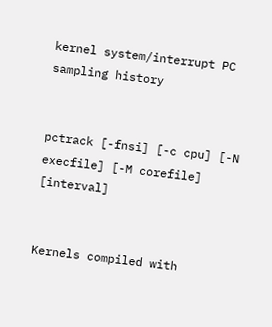kernel system/interrupt PC sampling history


pctrack [-fnsi] [-c cpu] [-N execfile] [-M corefile] [interval]


Kernels compiled with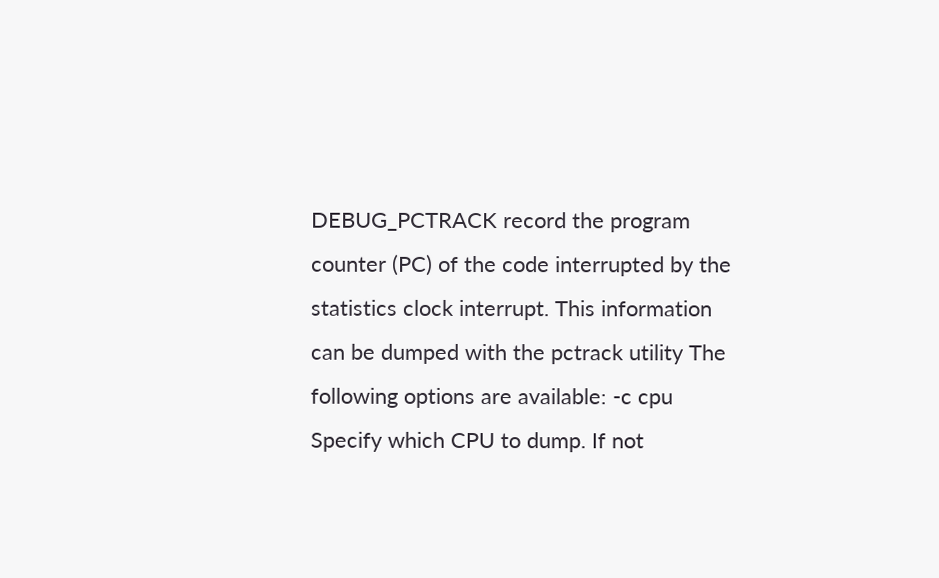DEBUG_PCTRACK record the program counter (PC) of the code interrupted by the statistics clock interrupt. This information can be dumped with the pctrack utility The following options are available: -c cpu Specify which CPU to dump. If not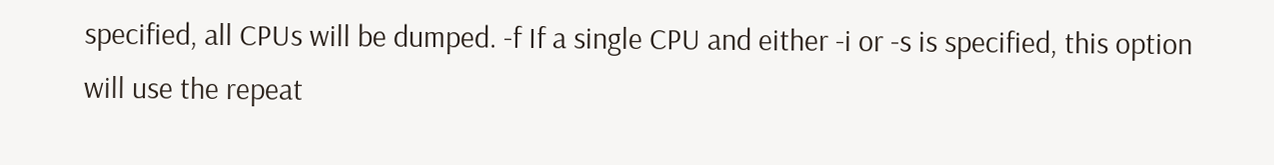specified, all CPUs will be dumped. -f If a single CPU and either -i or -s is specified, this option will use the repeat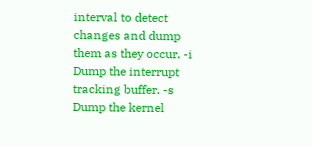interval to detect changes and dump them as they occur. -i Dump the interrupt tracking buffer. -s Dump the kernel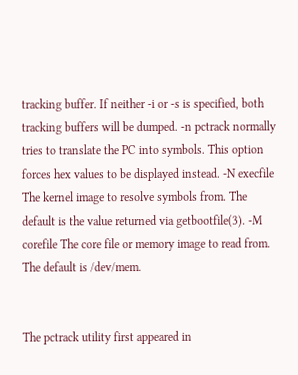tracking buffer. If neither -i or -s is specified, both tracking buffers will be dumped. -n pctrack normally tries to translate the PC into symbols. This option forces hex values to be displayed instead. -N execfile The kernel image to resolve symbols from. The default is the value returned via getbootfile(3). -M corefile The core file or memory image to read from. The default is /dev/mem.


The pctrack utility first appeared in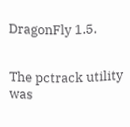DragonFly 1.5.


The pctrack utility was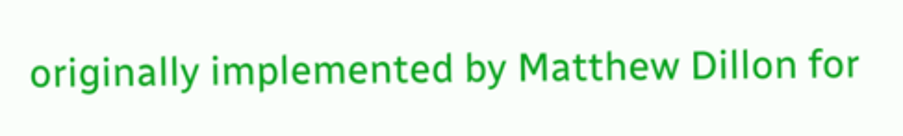originally implemented by Matthew Dillon for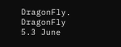DragonFly. DragonFly 5.3 June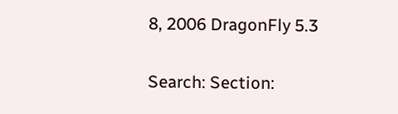8, 2006 DragonFly 5.3

Search: Section: